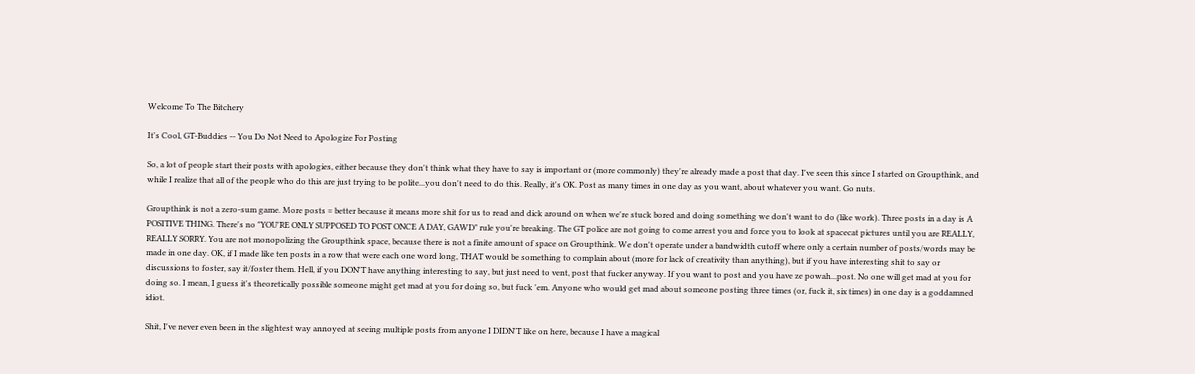Welcome To The Bitchery

It's Cool, GT-Buddies -- You Do Not Need to Apologize For Posting

So, a lot of people start their posts with apologies, either because they don't think what they have to say is important or (more commonly) they're already made a post that day. I've seen this since I started on Groupthink, and while I realize that all of the people who do this are just trying to be polite...you don't need to do this. Really, it's OK. Post as many times in one day as you want, about whatever you want. Go nuts.

Groupthink is not a zero-sum game. More posts = better because it means more shit for us to read and dick around on when we're stuck bored and doing something we don't want to do (like work). Three posts in a day is A POSITIVE THING. There's no "YOU'RE ONLY SUPPOSED TO POST ONCE A DAY, GAWD" rule you're breaking. The GT police are not going to come arrest you and force you to look at spacecat pictures until you are REALLY, REALLY SORRY. You are not monopolizing the Groupthink space, because there is not a finite amount of space on Groupthink. We don't operate under a bandwidth cutoff where only a certain number of posts/words may be made in one day. OK, if I made like ten posts in a row that were each one word long, THAT would be something to complain about (more for lack of creativity than anything), but if you have interesting shit to say or discussions to foster, say it/foster them. Hell, if you DON'T have anything interesting to say, but just need to vent, post that fucker anyway. If you want to post and you have ze powah...post. No one will get mad at you for doing so. I mean, I guess it's theoretically possible someone might get mad at you for doing so, but fuck 'em. Anyone who would get mad about someone posting three times (or, fuck it, six times) in one day is a goddamned idiot.

Shit, I've never even been in the slightest way annoyed at seeing multiple posts from anyone I DIDN'T like on here, because I have a magical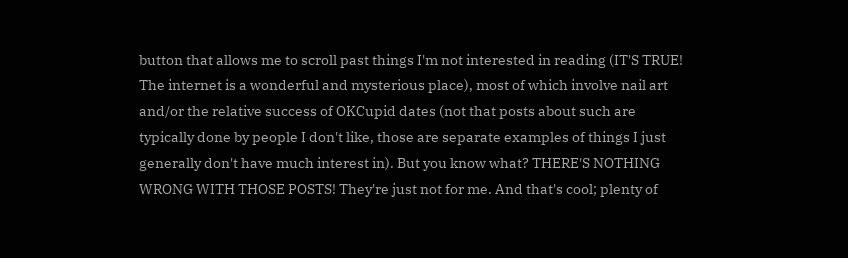button that allows me to scroll past things I'm not interested in reading (IT'S TRUE! The internet is a wonderful and mysterious place), most of which involve nail art and/or the relative success of OKCupid dates (not that posts about such are typically done by people I don't like, those are separate examples of things I just generally don't have much interest in). But you know what? THERE'S NOTHING WRONG WITH THOSE POSTS! They're just not for me. And that's cool; plenty of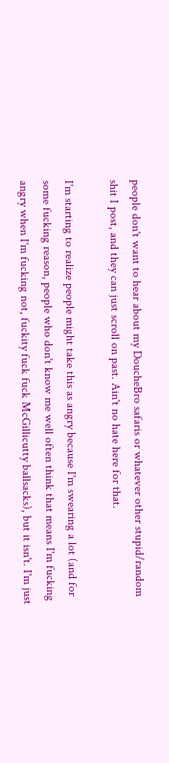people don't want to hear about my DoucheBro safaris or whatever other stupid/random shit I post, and they can just scroll on past. Ain't no hate here for that.

I'm starting to realize people might take this as angry because I'm swearing a lot (and for some fucking reason, people who don't know me well often think that means I'm fucking angry when I'm fucking not, fuckity fuck fuck McGillicutty ballsacks), but it isn't. I'm just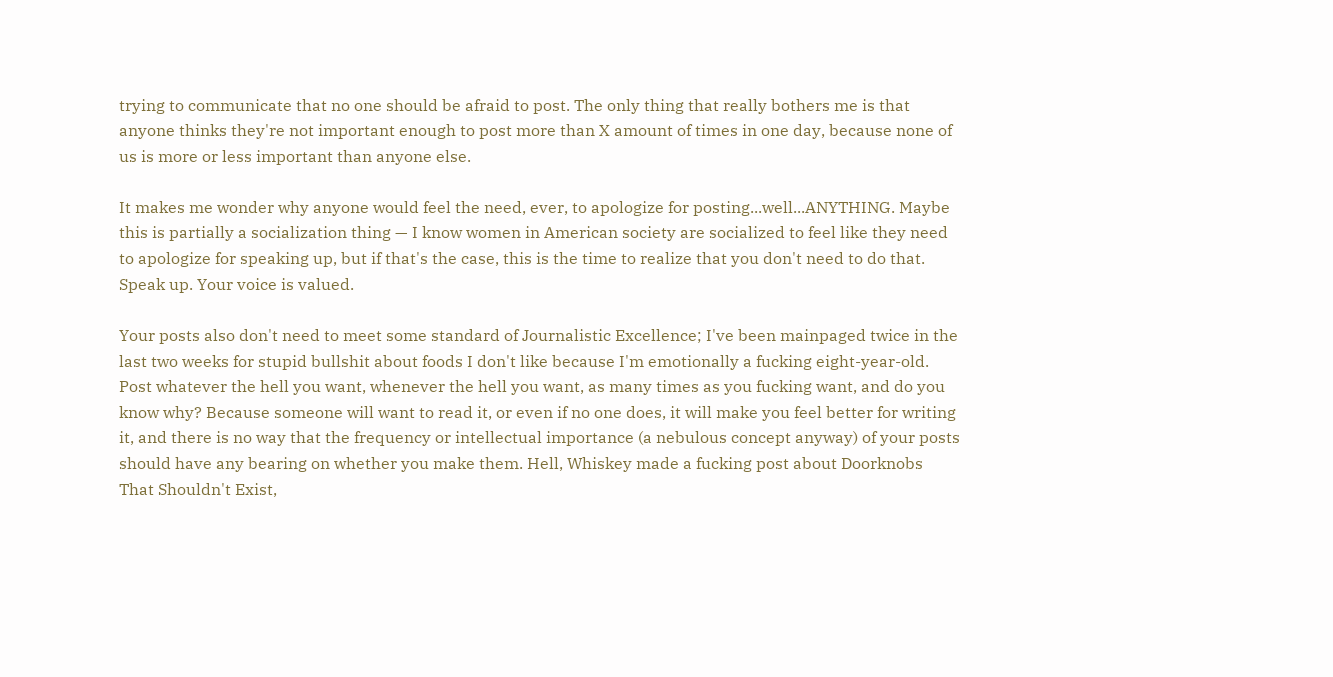trying to communicate that no one should be afraid to post. The only thing that really bothers me is that anyone thinks they're not important enough to post more than X amount of times in one day, because none of us is more or less important than anyone else.

It makes me wonder why anyone would feel the need, ever, to apologize for posting...well...ANYTHING. Maybe this is partially a socialization thing — I know women in American society are socialized to feel like they need to apologize for speaking up, but if that's the case, this is the time to realize that you don't need to do that. Speak up. Your voice is valued.

Your posts also don't need to meet some standard of Journalistic Excellence; I've been mainpaged twice in the last two weeks for stupid bullshit about foods I don't like because I'm emotionally a fucking eight-year-old. Post whatever the hell you want, whenever the hell you want, as many times as you fucking want, and do you know why? Because someone will want to read it, or even if no one does, it will make you feel better for writing it, and there is no way that the frequency or intellectual importance (a nebulous concept anyway) of your posts should have any bearing on whether you make them. Hell, Whiskey made a fucking post about Doorknobs That Shouldn't Exist,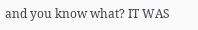and you know what? IT WAS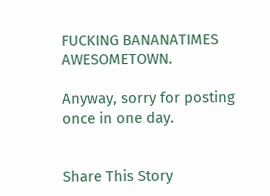FUCKING BANANATIMES AWESOMETOWN.

Anyway, sorry for posting once in one day.


Share This Story